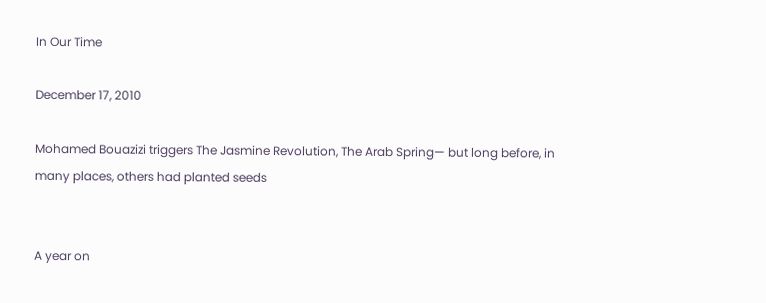In Our Time

December 17, 2010

Mohamed Bouazizi triggers The Jasmine Revolution, The Arab Spring— but long before, in many places, others had planted seeds


A year on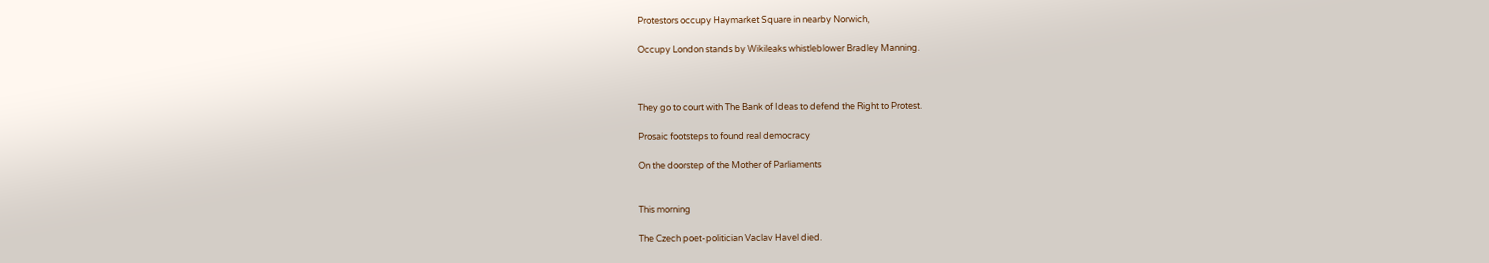Protestors occupy Haymarket Square in nearby Norwich,

Occupy London stands by Wikileaks whistleblower Bradley Manning.



They go to court with The Bank of Ideas to defend the Right to Protest.

Prosaic footsteps to found real democracy

On the doorstep of the Mother of Parliaments


This morning

The Czech poet-politician Vaclav Havel died.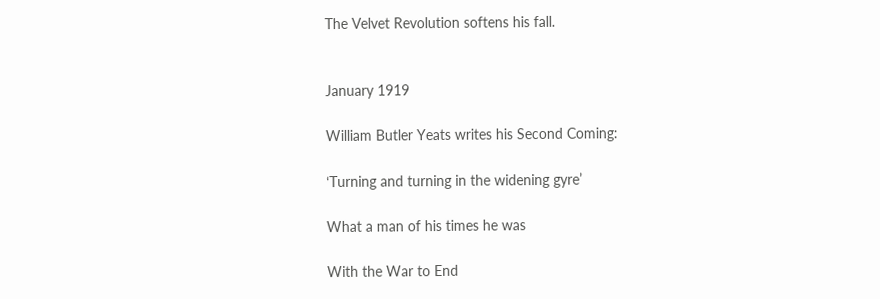The Velvet Revolution softens his fall.


January 1919

William Butler Yeats writes his Second Coming:

‘Turning and turning in the widening gyre’

What a man of his times he was

With the War to End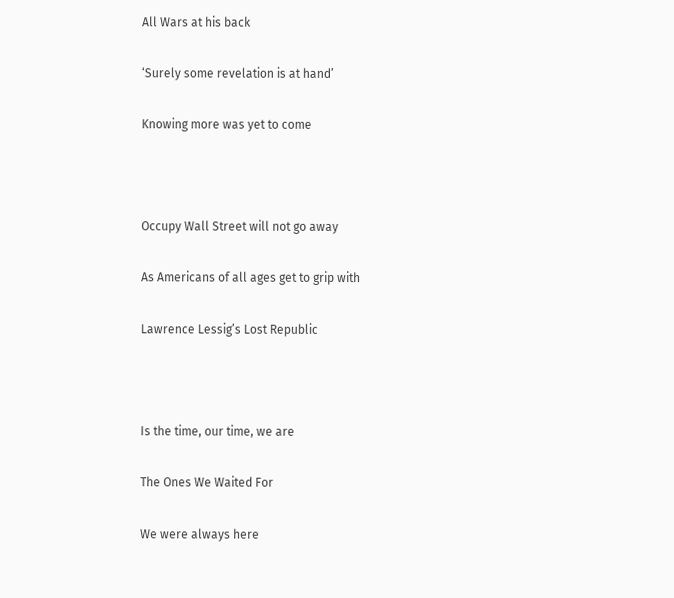All Wars at his back

‘Surely some revelation is at hand’

Knowing more was yet to come



Occupy Wall Street will not go away

As Americans of all ages get to grip with

Lawrence Lessig’s Lost Republic



Is the time, our time, we are

The Ones We Waited For

We were always here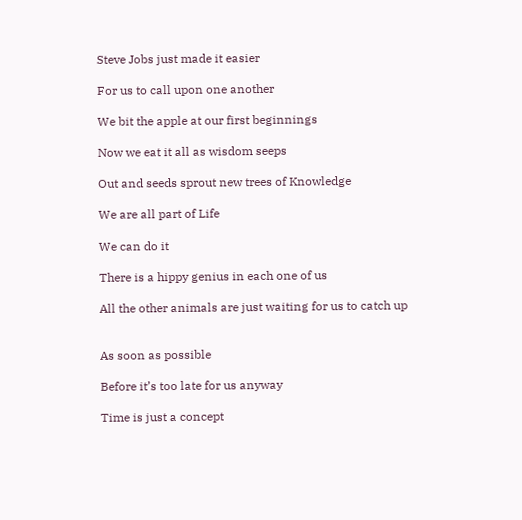Steve Jobs just made it easier

For us to call upon one another

We bit the apple at our first beginnings

Now we eat it all as wisdom seeps

Out and seeds sprout new trees of Knowledge

We are all part of Life

We can do it

There is a hippy genius in each one of us

All the other animals are just waiting for us to catch up


As soon as possible

Before it’s too late for us anyway

Time is just a concept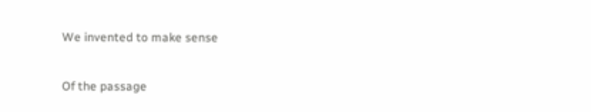We invented to make sense


Of the passage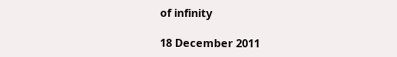of infinity

18 December 2011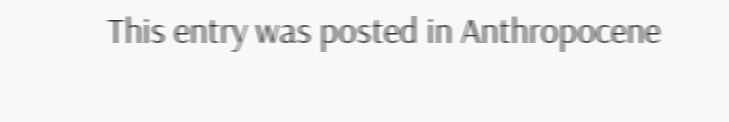This entry was posted in Anthropocene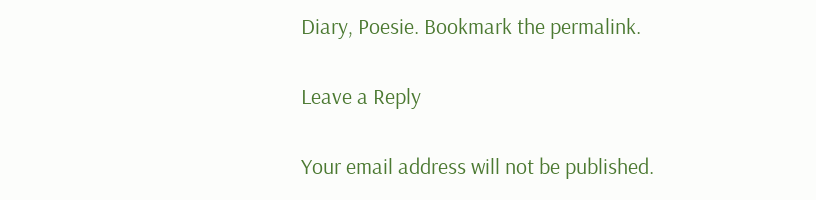Diary, Poesie. Bookmark the permalink.

Leave a Reply

Your email address will not be published.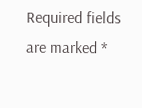Required fields are marked *